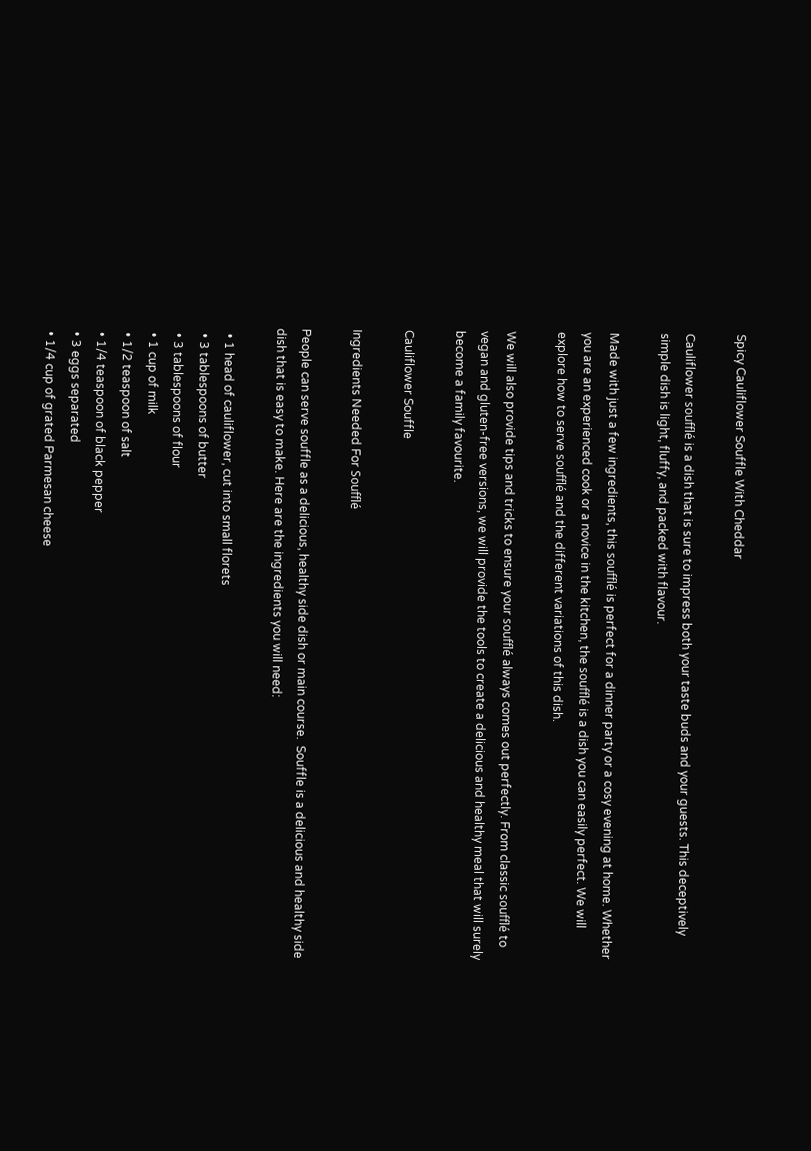Spicy Cauliflower Souffle With Cheddar

Cauliflower soufflé is a dish that is sure to impress both your taste buds and your guests. This deceptively simple dish is light, fluffy, and packed with flavour.

Made with just a few ingredients, this soufflé is perfect for a dinner party or a cosy evening at home. Whether you are an experienced cook or a novice in the kitchen, the soufflé is a dish you can easily perfect. We will explore how to serve soufflé and the different variations of this dish.

We will also provide tips and tricks to ensure your soufflé always comes out perfectly. From classic soufflé to vegan and gluten-free versions, we will provide the tools to create a delicious and healthy meal that will surely become a family favourite.

Cauliflower Souffle

Ingredients Needed For Soufflé

People can serve souffle as a delicious, healthy side dish or main course.  Souffle is a delicious and healthy side dish that is easy to make. Here are the ingredients you will need:

  • 1 head of cauliflower, cut into small florets
  • 3 tablespoons of butter
  • 3 tablespoons of flour
  • 1 cup of milk
  • 1/2 teaspoon of salt
  • 1/4 teaspoon of black pepper
  • 3 eggs separated
  • 1/4 cup of grated Parmesan cheese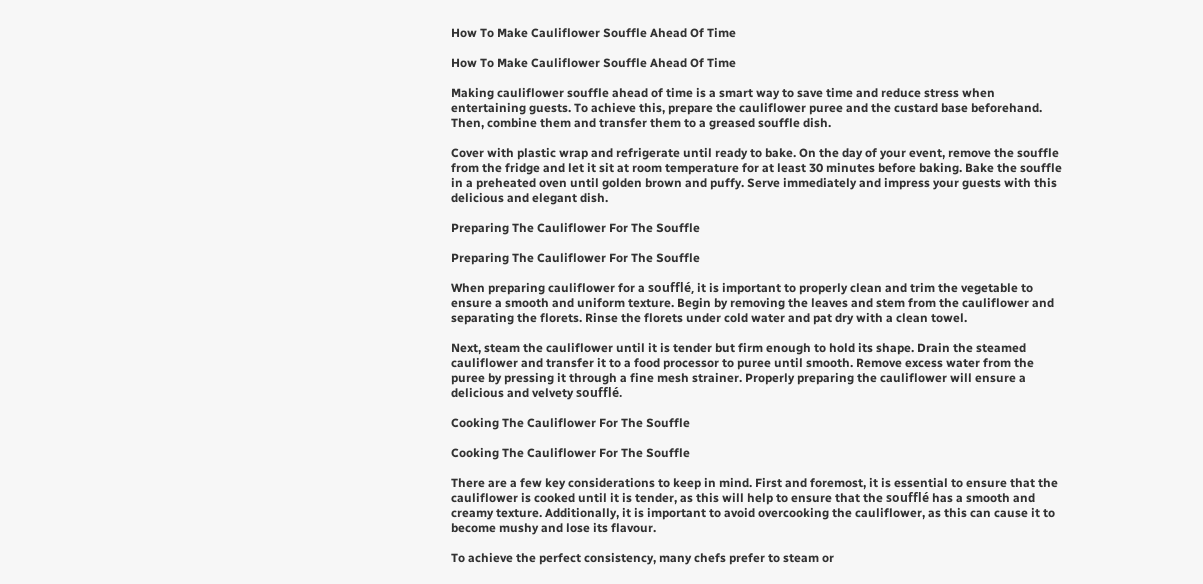How To Make Cauliflower Souffle Ahead Of Time

How To Make Cauliflower Souffle Ahead Of Time

Making cauliflower souffle ahead of time is a smart way to save time and reduce stress when entertaining guests. To achieve this, prepare the cauliflower puree and the custard base beforehand. Then, combine them and transfer them to a greased souffle dish.

Cover with plastic wrap and refrigerate until ready to bake. On the day of your event, remove the souffle from the fridge and let it sit at room temperature for at least 30 minutes before baking. Bake the souffle in a preheated oven until golden brown and puffy. Serve immediately and impress your guests with this delicious and elegant dish.

Preparing The Cauliflower For The Souffle

Preparing The Cauliflower For The Souffle

When preparing cauliflower for a soufflé, it is important to properly clean and trim the vegetable to ensure a smooth and uniform texture. Begin by removing the leaves and stem from the cauliflower and separating the florets. Rinse the florets under cold water and pat dry with a clean towel.

Next, steam the cauliflower until it is tender but firm enough to hold its shape. Drain the steamed cauliflower and transfer it to a food processor to puree until smooth. Remove excess water from the puree by pressing it through a fine mesh strainer. Properly preparing the cauliflower will ensure a delicious and velvety soufflé.

Cooking The Cauliflower For The Souffle

Cooking The Cauliflower For The Souffle

There are a few key considerations to keep in mind. First and foremost, it is essential to ensure that the cauliflower is cooked until it is tender, as this will help to ensure that the soufflé has a smooth and creamy texture. Additionally, it is important to avoid overcooking the cauliflower, as this can cause it to become mushy and lose its flavour.

To achieve the perfect consistency, many chefs prefer to steam or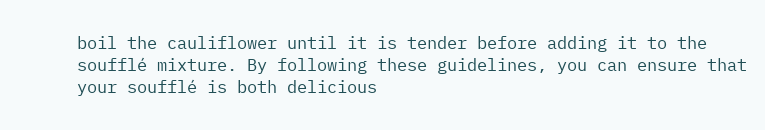boil the cauliflower until it is tender before adding it to the soufflé mixture. By following these guidelines, you can ensure that your soufflé is both delicious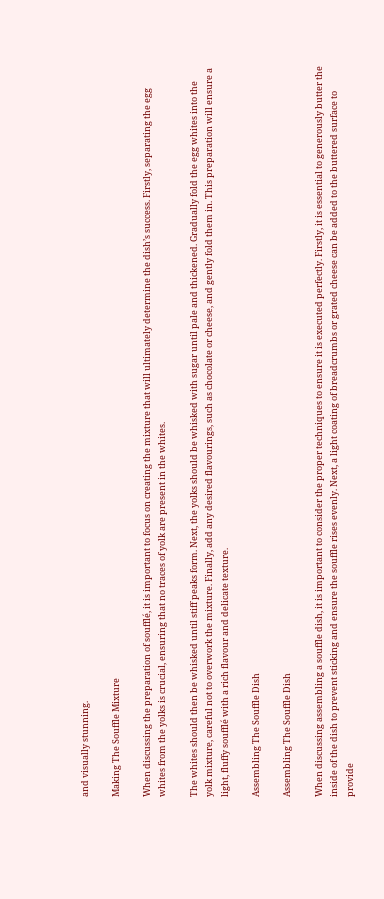and visually stunning.

Making The Souffle Mixture

When discussing the preparation of soufflé, it is important to focus on creating the mixture that will ultimately determine the dish’s success. Firstly, separating the egg whites from the yolks is crucial, ensuring that no traces of yolk are present in the whites.

The whites should then be whisked until stiff peaks form. Next, the yolks should be whisked with sugar until pale and thickened. Gradually fold the egg whites into the yolk mixture, careful not to overwork the mixture. Finally, add any desired flavourings, such as chocolate or cheese, and gently fold them in. This preparation will ensure a light, fluffy soufflé with a rich flavour and delicate texture.

Assembling The Souffle Dish

Assembling The Souffle Dish

When discussing assembling a souffle dish, it is important to consider the proper techniques to ensure it is executed perfectly. Firstly, it is essential to generously butter the inside of the dish to prevent sticking and ensure the souffle rises evenly. Next, a light coating of breadcrumbs or grated cheese can be added to the buttered surface to provide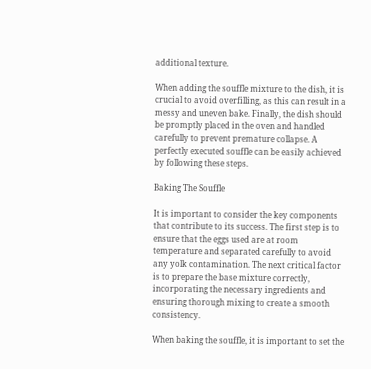additional texture.

When adding the souffle mixture to the dish, it is crucial to avoid overfilling, as this can result in a messy and uneven bake. Finally, the dish should be promptly placed in the oven and handled carefully to prevent premature collapse. A perfectly executed souffle can be easily achieved by following these steps.

Baking The Souffle

It is important to consider the key components that contribute to its success. The first step is to ensure that the eggs used are at room temperature and separated carefully to avoid any yolk contamination. The next critical factor is to prepare the base mixture correctly, incorporating the necessary ingredients and ensuring thorough mixing to create a smooth consistency.

When baking the souffle, it is important to set the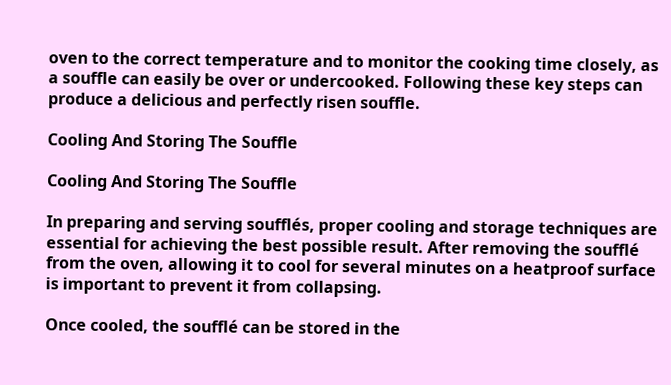oven to the correct temperature and to monitor the cooking time closely, as a souffle can easily be over or undercooked. Following these key steps can produce a delicious and perfectly risen souffle.

Cooling And Storing The Souffle

Cooling And Storing The Souffle

In preparing and serving soufflés, proper cooling and storage techniques are essential for achieving the best possible result. After removing the soufflé from the oven, allowing it to cool for several minutes on a heatproof surface is important to prevent it from collapsing.

Once cooled, the soufflé can be stored in the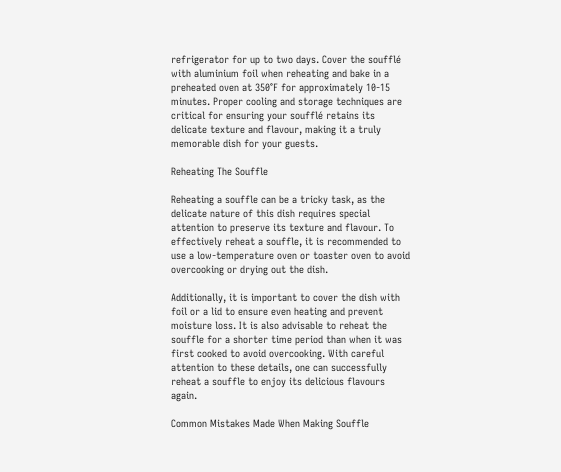refrigerator for up to two days. Cover the soufflé with aluminium foil when reheating and bake in a preheated oven at 350°F for approximately 10-15 minutes. Proper cooling and storage techniques are critical for ensuring your soufflé retains its delicate texture and flavour, making it a truly memorable dish for your guests.

Reheating The Souffle

Reheating a souffle can be a tricky task, as the delicate nature of this dish requires special attention to preserve its texture and flavour. To effectively reheat a souffle, it is recommended to use a low-temperature oven or toaster oven to avoid overcooking or drying out the dish.

Additionally, it is important to cover the dish with foil or a lid to ensure even heating and prevent moisture loss. It is also advisable to reheat the souffle for a shorter time period than when it was first cooked to avoid overcooking. With careful attention to these details, one can successfully reheat a souffle to enjoy its delicious flavours again.

Common Mistakes Made When Making Souffle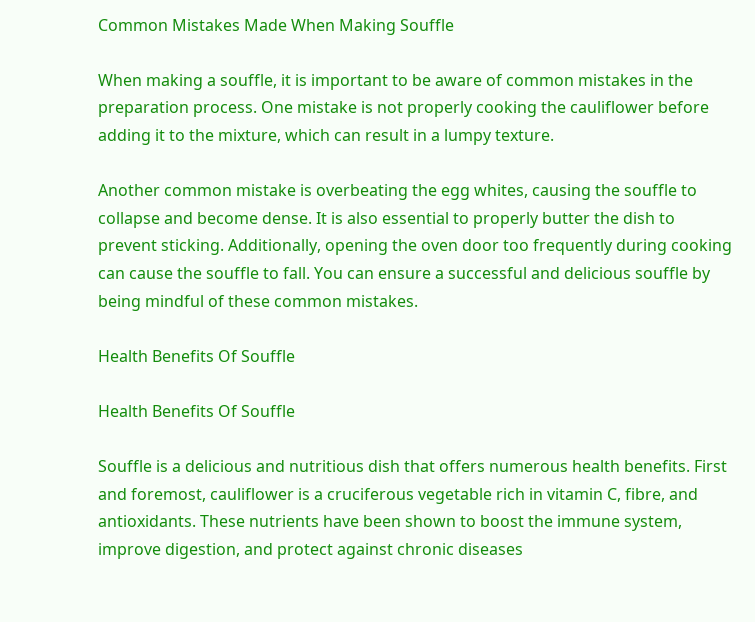Common Mistakes Made When Making Souffle

When making a souffle, it is important to be aware of common mistakes in the preparation process. One mistake is not properly cooking the cauliflower before adding it to the mixture, which can result in a lumpy texture.

Another common mistake is overbeating the egg whites, causing the souffle to collapse and become dense. It is also essential to properly butter the dish to prevent sticking. Additionally, opening the oven door too frequently during cooking can cause the souffle to fall. You can ensure a successful and delicious souffle by being mindful of these common mistakes.

Health Benefits Of Souffle

Health Benefits Of Souffle

Souffle is a delicious and nutritious dish that offers numerous health benefits. First and foremost, cauliflower is a cruciferous vegetable rich in vitamin C, fibre, and antioxidants. These nutrients have been shown to boost the immune system, improve digestion, and protect against chronic diseases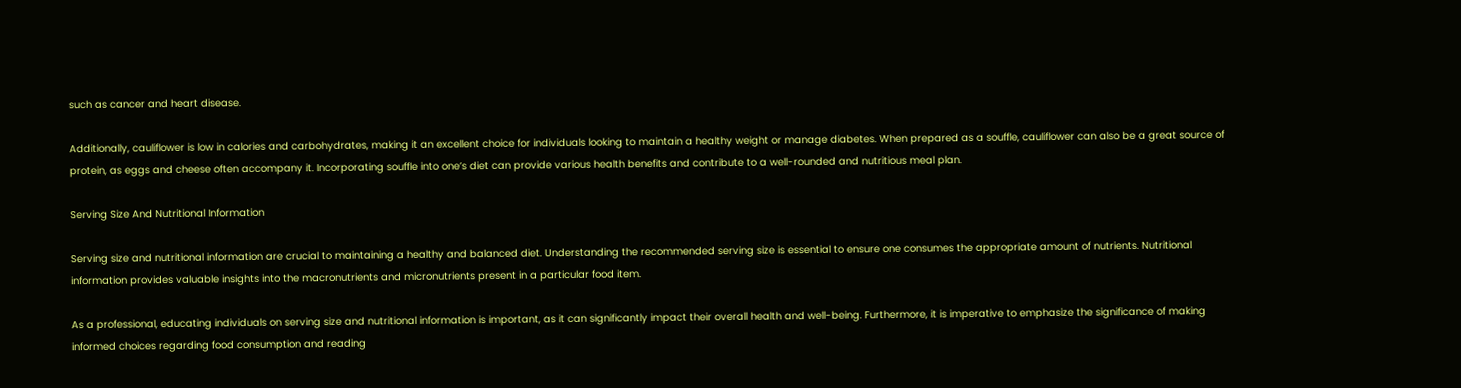such as cancer and heart disease.

Additionally, cauliflower is low in calories and carbohydrates, making it an excellent choice for individuals looking to maintain a healthy weight or manage diabetes. When prepared as a souffle, cauliflower can also be a great source of protein, as eggs and cheese often accompany it. Incorporating souffle into one’s diet can provide various health benefits and contribute to a well-rounded and nutritious meal plan.

Serving Size And Nutritional Information

Serving size and nutritional information are crucial to maintaining a healthy and balanced diet. Understanding the recommended serving size is essential to ensure one consumes the appropriate amount of nutrients. Nutritional information provides valuable insights into the macronutrients and micronutrients present in a particular food item.

As a professional, educating individuals on serving size and nutritional information is important, as it can significantly impact their overall health and well-being. Furthermore, it is imperative to emphasize the significance of making informed choices regarding food consumption and reading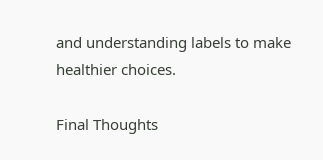and understanding labels to make healthier choices.

Final Thoughts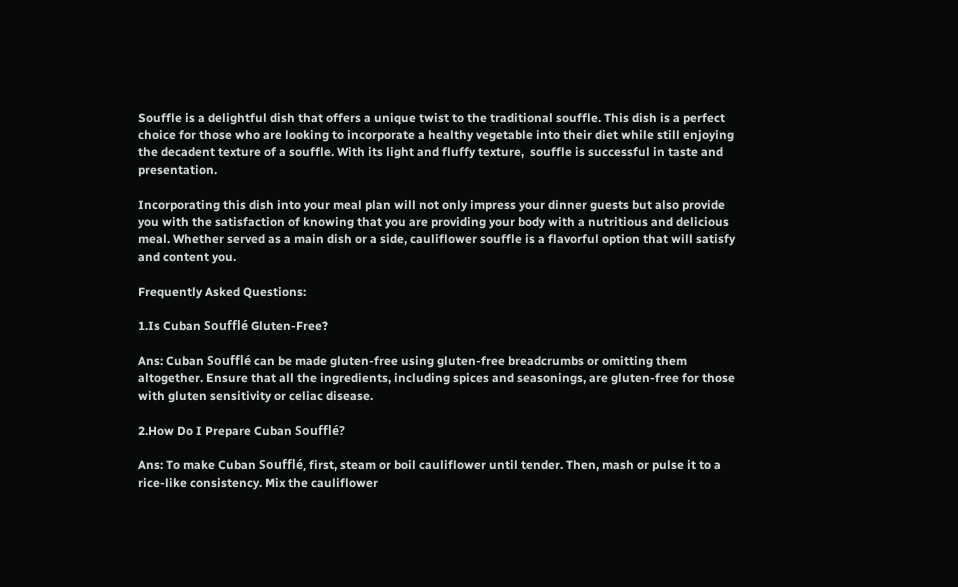Souffle is a delightful dish that offers a unique twist to the traditional souffle. This dish is a perfect choice for those who are looking to incorporate a healthy vegetable into their diet while still enjoying the decadent texture of a souffle. With its light and fluffy texture,  souffle is successful in taste and presentation.

Incorporating this dish into your meal plan will not only impress your dinner guests but also provide you with the satisfaction of knowing that you are providing your body with a nutritious and delicious meal. Whether served as a main dish or a side, cauliflower souffle is a flavorful option that will satisfy and content you.

Frequently Asked Questions:

1.Is Cuban Soufflé Gluten-Free?

Ans: Cuban Soufflé can be made gluten-free using gluten-free breadcrumbs or omitting them altogether. Ensure that all the ingredients, including spices and seasonings, are gluten-free for those with gluten sensitivity or celiac disease.

2.How Do I Prepare Cuban Soufflé?

Ans: To make Cuban Soufflé, first, steam or boil cauliflower until tender. Then, mash or pulse it to a rice-like consistency. Mix the cauliflower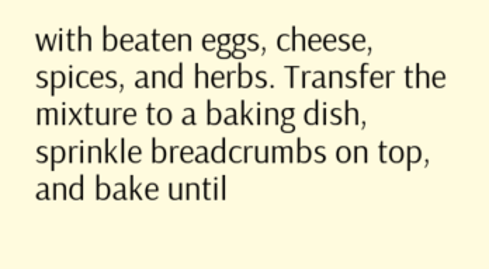with beaten eggs, cheese, spices, and herbs. Transfer the mixture to a baking dish, sprinkle breadcrumbs on top, and bake until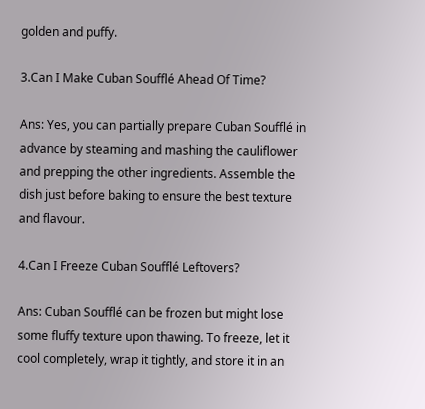golden and puffy.

3.Can I Make Cuban Soufflé Ahead Of Time?

Ans: Yes, you can partially prepare Cuban Soufflé in advance by steaming and mashing the cauliflower and prepping the other ingredients. Assemble the dish just before baking to ensure the best texture and flavour.

4.Can I Freeze Cuban Soufflé Leftovers?

Ans: Cuban Soufflé can be frozen but might lose some fluffy texture upon thawing. To freeze, let it cool completely, wrap it tightly, and store it in an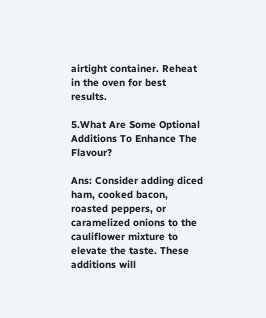airtight container. Reheat in the oven for best results.

5.What Are Some Optional Additions To Enhance The Flavour?

Ans: Consider adding diced ham, cooked bacon, roasted peppers, or caramelized onions to the cauliflower mixture to elevate the taste. These additions will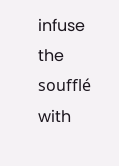infuse the soufflé with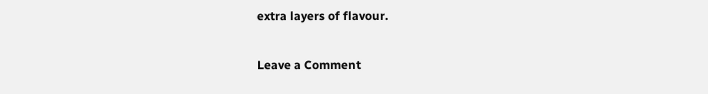extra layers of flavour.

Leave a Comment